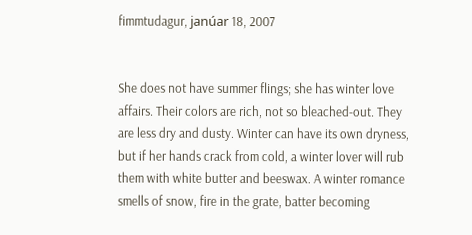fimmtudagur, janúar 18, 2007


She does not have summer flings; she has winter love affairs. Their colors are rich, not so bleached-out. They are less dry and dusty. Winter can have its own dryness, but if her hands crack from cold, a winter lover will rub them with white butter and beeswax. A winter romance smells of snow, fire in the grate, batter becoming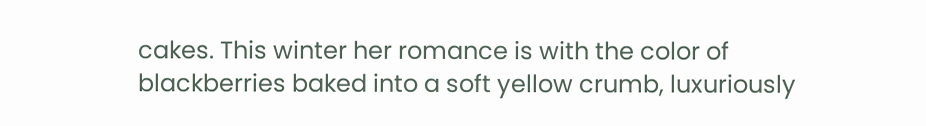cakes. This winter her romance is with the color of blackberries baked into a soft yellow crumb, luxuriously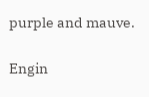purple and mauve.

Engin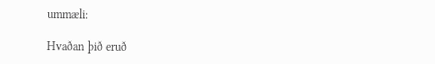ummæli:

Hvaðan þið eruð